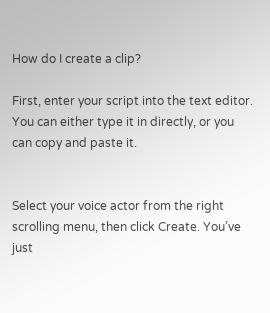How do I create a clip?

First, enter your script into the text editor. You can either type it in directly, or you can copy and paste it.


Select your voice actor from the right scrolling menu, then click Create. You’ve just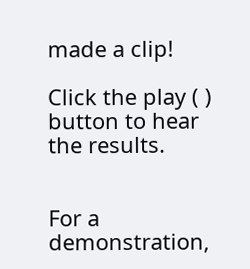made a clip!

Click the play ( ) button to hear the results.


For a demonstration,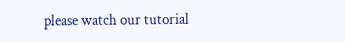please watch our tutorial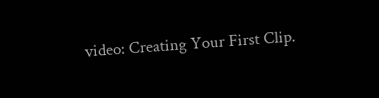video: Creating Your First Clip.